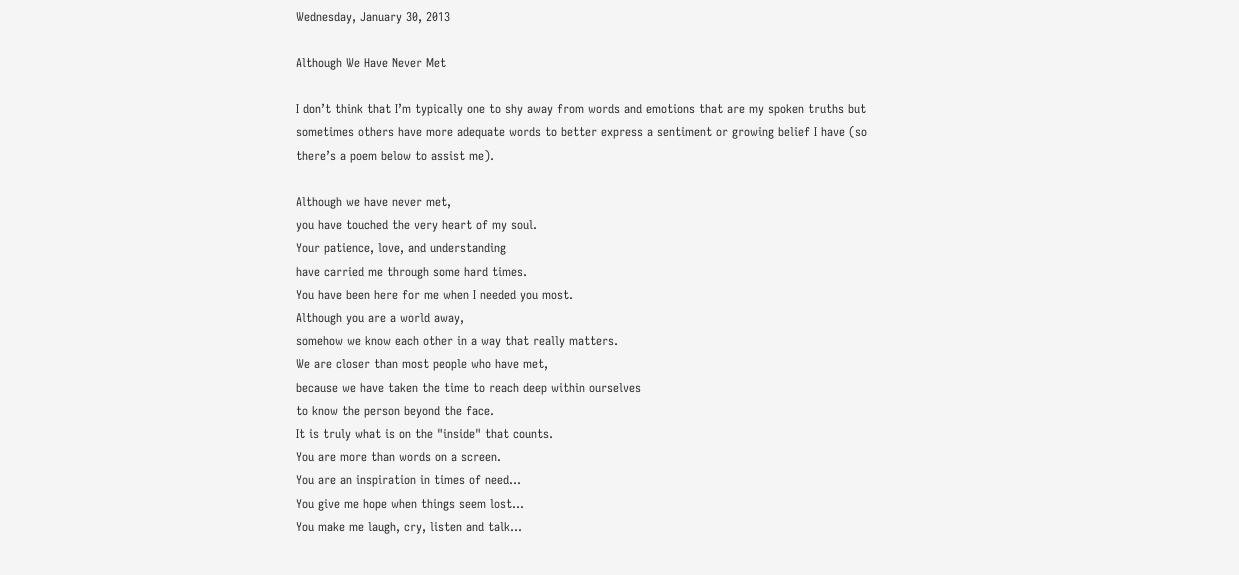Wednesday, January 30, 2013

Although We Have Never Met

I don’t think that I’m typically one to shy away from words and emotions that are my spoken truths but sometimes others have more adequate words to better express a sentiment or growing belief I have (so there’s a poem below to assist me).

Although we have never met,
you have touched the very heart of my soul.
Your patience, love, and understanding
have carried me through some hard times.
You have been here for me when I needed you most.
Although you are a world away,
somehow we know each other in a way that really matters.
We are closer than most people who have met,
because we have taken the time to reach deep within ourselves
to know the person beyond the face.
It is truly what is on the "inside" that counts.
You are more than words on a screen.
You are an inspiration in times of need...
You give me hope when things seem lost...
You make me laugh, cry, listen and talk...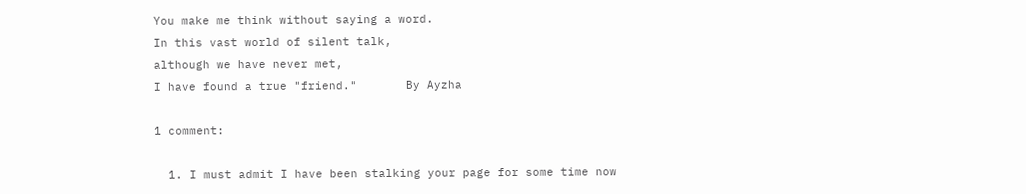You make me think without saying a word.
In this vast world of silent talk,
although we have never met,
I have found a true "friend."       By Ayzha

1 comment:

  1. I must admit I have been stalking your page for some time now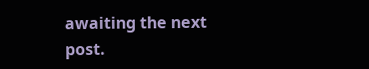awaiting the next post.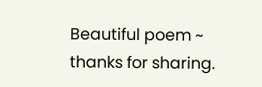Beautiful poem ~ thanks for sharing.